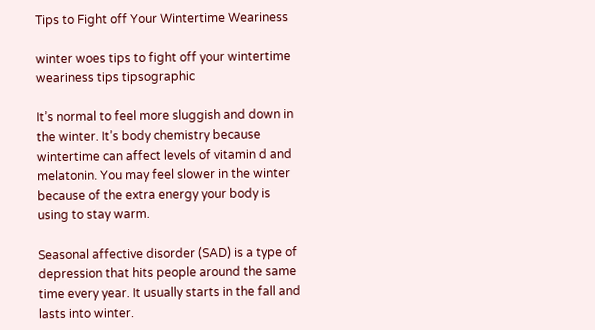Tips to Fight off Your Wintertime Weariness

winter woes tips to fight off your wintertime weariness tips tipsographic

It’s normal to feel more sluggish and down in the winter. It’s body chemistry because wintertime can affect levels of vitamin d and melatonin. You may feel slower in the winter because of the extra energy your body is using to stay warm.

Seasonal affective disorder (SAD) is a type of depression that hits people around the same time every year. It usually starts in the fall and lasts into winter.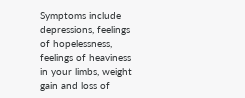Symptoms include depressions, feelings of hopelessness, feelings of heaviness in your limbs, weight gain and loss of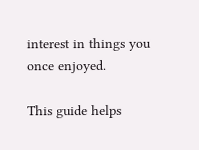interest in things you once enjoyed.

This guide helps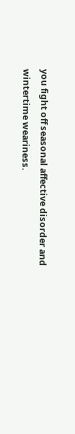you fight off seasonal affective disorder and wintertime weariness.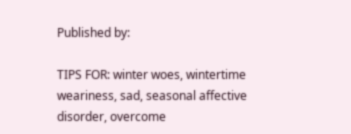Published by:

TIPS FOR: winter woes, wintertime weariness, sad, seasonal affective disorder, overcome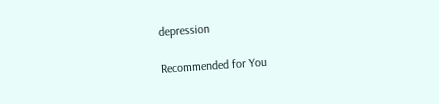depression

Recommended for You